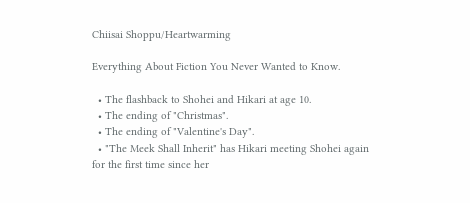Chiisai Shoppu/Heartwarming

Everything About Fiction You Never Wanted to Know.

  • The flashback to Shohei and Hikari at age 10.
  • The ending of "Christmas".
  • The ending of "Valentine's Day".
  • "The Meek Shall Inherit" has Hikari meeting Shohei again for the first time since her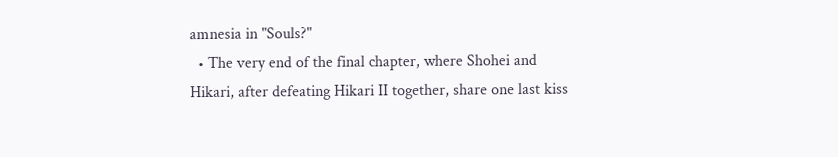amnesia in "Souls?"
  • The very end of the final chapter, where Shohei and Hikari, after defeating Hikari II together, share one last kiss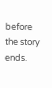before the story ends.